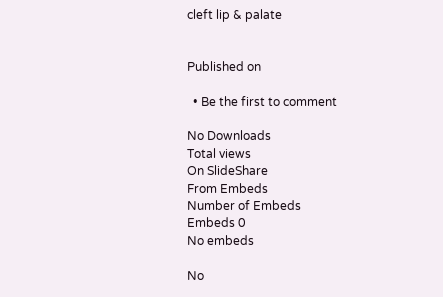cleft lip & palate


Published on

  • Be the first to comment

No Downloads
Total views
On SlideShare
From Embeds
Number of Embeds
Embeds 0
No embeds

No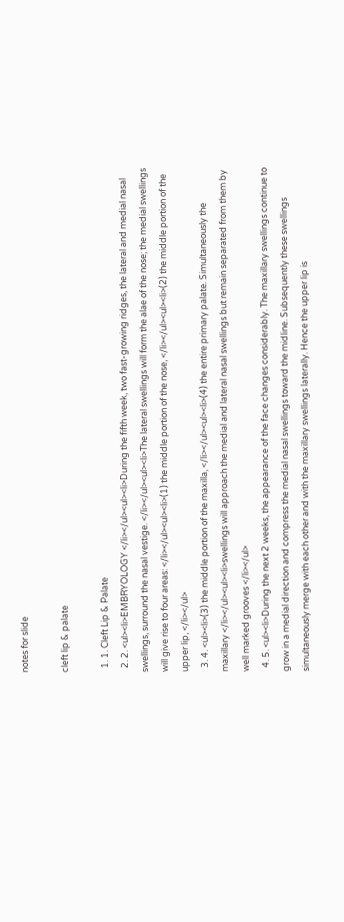notes for slide

cleft lip & palate

  1. 1. Cleft Lip & Palate
  2. 2. <ul><li>EMBRYOLOGY </li></ul><ul><li>During the fifth week, two fast-growing ridges, the lateral and medial nasal swellings, surround the nasal vestige. </li></ul><ul><li>The lateral swellings will form the alae of the nose; the medial swellings will give rise to four areas: </li></ul><ul><li>(1) the middle portion of the nose, </li></ul><ul><li>(2) the middle portion of the upper lip, </li></ul>
  3. 4. <ul><li>(3) the middle portion of the maxilla, </li></ul><ul><li>(4) the entire primary palate. Simultaneously the maxillary </li></ul><ul><li>swellings will approach the medial and lateral nasal swellings but remain separated from them by well marked grooves </li></ul>
  4. 5. <ul><li>During the next 2 weeks, the appearance of the face changes considerably. The maxillary swellings continue to grow in a medial direction and compress the medial nasal swellings toward the midline. Subsequently these swellings simultaneously merge with each other and with the maxillary swellings laterally. Hence the upper lip is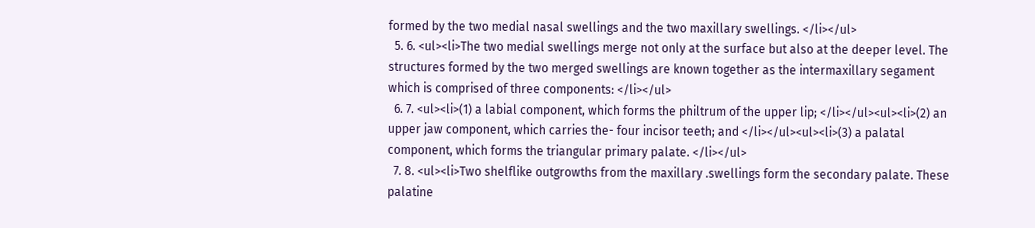formed by the two medial nasal swellings and the two maxillary swellings. </li></ul>
  5. 6. <ul><li>The two medial swellings merge not only at the surface but also at the deeper level. The structures formed by the two merged swellings are known together as the intermaxillary segament which is comprised of three components: </li></ul>
  6. 7. <ul><li>(1) a labial component, which forms the philtrum of the upper lip; </li></ul><ul><li>(2) an upper jaw component, which carries the- four incisor teeth; and </li></ul><ul><li>(3) a palatal component, which forms the triangular primary palate. </li></ul>
  7. 8. <ul><li>Two shelflike outgrowths from the maxillary .swellings form the secondary palate. These palatine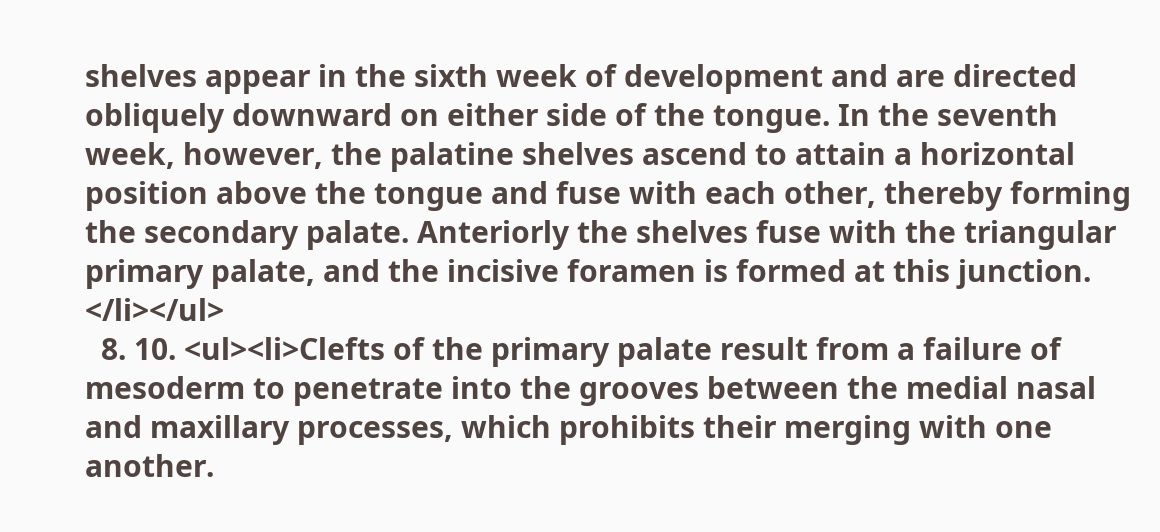shelves appear in the sixth week of development and are directed obliquely downward on either side of the tongue. In the seventh week, however, the palatine shelves ascend to attain a horizontal position above the tongue and fuse with each other, thereby forming the secondary palate. Anteriorly the shelves fuse with the triangular primary palate, and the incisive foramen is formed at this junction. </li></ul>
  8. 10. <ul><li>Clefts of the primary palate result from a failure of mesoderm to penetrate into the grooves between the medial nasal and maxillary processes, which prohibits their merging with one another.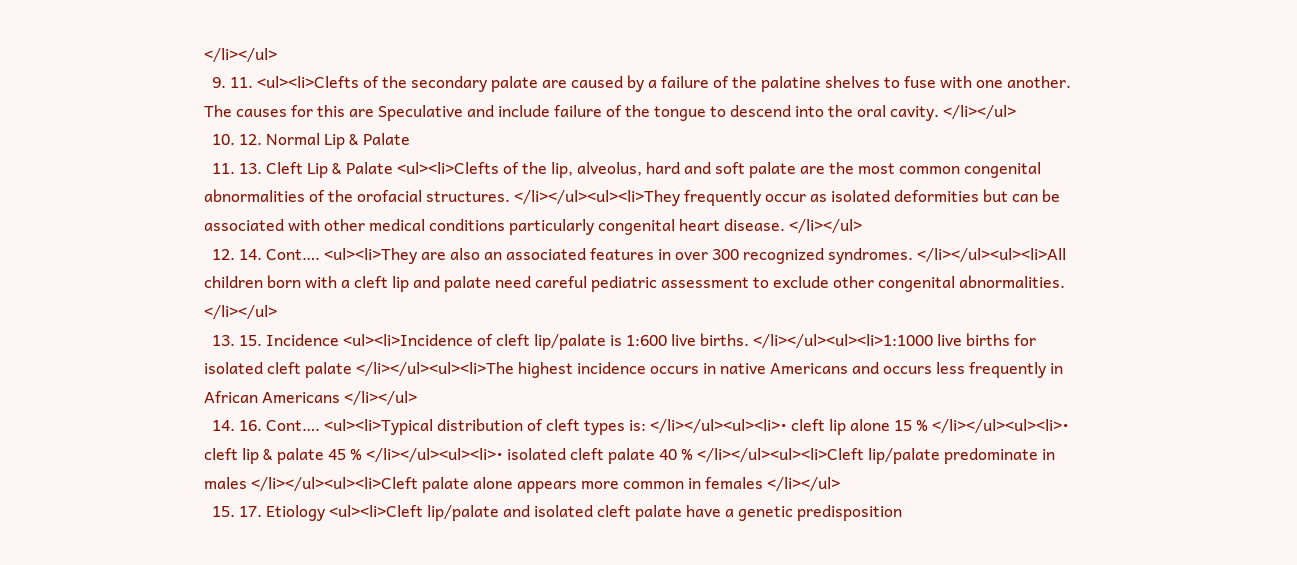</li></ul>
  9. 11. <ul><li>Clefts of the secondary palate are caused by a failure of the palatine shelves to fuse with one another. The causes for this are Speculative and include failure of the tongue to descend into the oral cavity. </li></ul>
  10. 12. Normal Lip & Palate
  11. 13. Cleft Lip & Palate <ul><li>Clefts of the lip, alveolus, hard and soft palate are the most common congenital abnormalities of the orofacial structures. </li></ul><ul><li>They frequently occur as isolated deformities but can be associated with other medical conditions particularly congenital heart disease. </li></ul>
  12. 14. Cont…. <ul><li>They are also an associated features in over 300 recognized syndromes. </li></ul><ul><li>All children born with a cleft lip and palate need careful pediatric assessment to exclude other congenital abnormalities. </li></ul>
  13. 15. Incidence <ul><li>Incidence of cleft lip/palate is 1:600 live births. </li></ul><ul><li>1:1000 live births for isolated cleft palate </li></ul><ul><li>The highest incidence occurs in native Americans and occurs less frequently in African Americans </li></ul>
  14. 16. Cont…. <ul><li>Typical distribution of cleft types is: </li></ul><ul><li>• cleft lip alone 15 % </li></ul><ul><li>• cleft lip & palate 45 % </li></ul><ul><li>• isolated cleft palate 40 % </li></ul><ul><li>Cleft lip/palate predominate in males </li></ul><ul><li>Cleft palate alone appears more common in females </li></ul>
  15. 17. Etiology <ul><li>Cleft lip/palate and isolated cleft palate have a genetic predisposition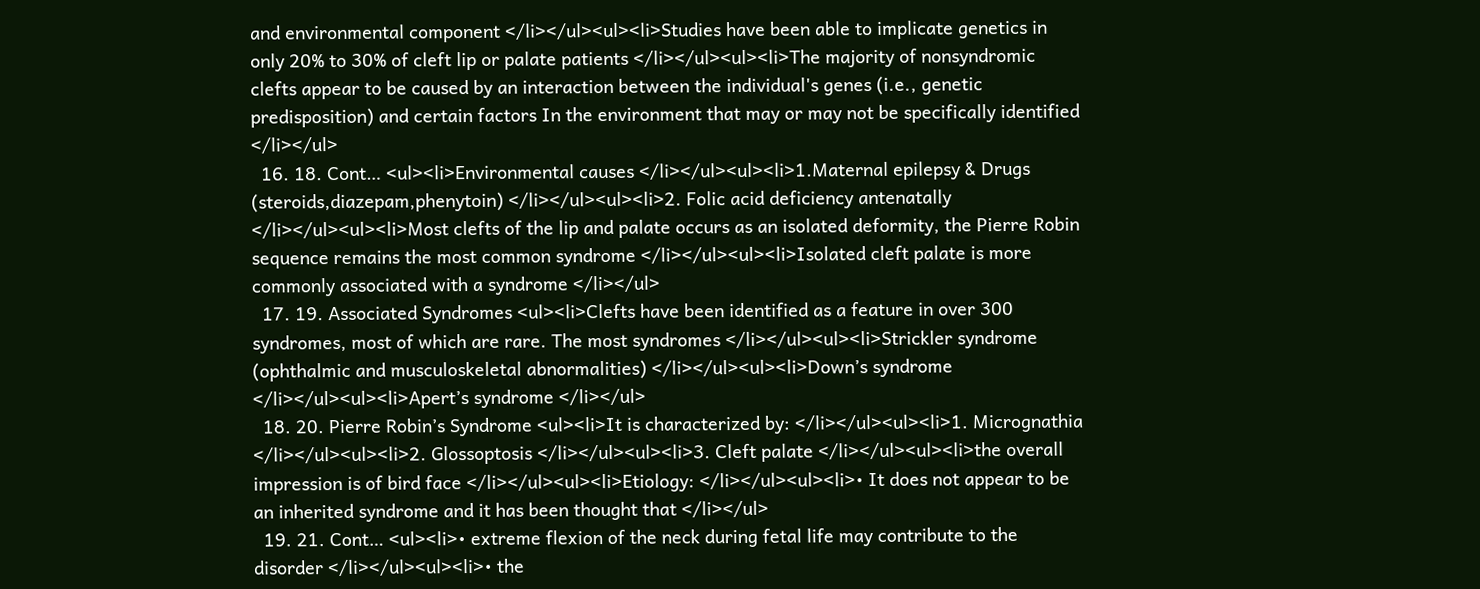and environmental component </li></ul><ul><li>Studies have been able to implicate genetics in only 20% to 30% of cleft lip or palate patients </li></ul><ul><li>The majority of nonsyndromic clefts appear to be caused by an interaction between the individual's genes (i.e., genetic predisposition) and certain factors In the environment that may or may not be specifically identified </li></ul>
  16. 18. Cont… <ul><li>Environmental causes </li></ul><ul><li>1.Maternal epilepsy & Drugs (steroids,diazepam,phenytoin) </li></ul><ul><li>2. Folic acid deficiency antenatally </li></ul><ul><li>Most clefts of the lip and palate occurs as an isolated deformity, the Pierre Robin sequence remains the most common syndrome </li></ul><ul><li>Isolated cleft palate is more commonly associated with a syndrome </li></ul>
  17. 19. Associated Syndromes <ul><li>Clefts have been identified as a feature in over 300 syndromes, most of which are rare. The most syndromes </li></ul><ul><li>Strickler syndrome (ophthalmic and musculoskeletal abnormalities) </li></ul><ul><li>Down’s syndrome </li></ul><ul><li>Apert’s syndrome </li></ul>
  18. 20. Pierre Robin’s Syndrome <ul><li>It is characterized by: </li></ul><ul><li>1. Micrognathia </li></ul><ul><li>2. Glossoptosis </li></ul><ul><li>3. Cleft palate </li></ul><ul><li>the overall impression is of bird face </li></ul><ul><li>Etiology: </li></ul><ul><li>• It does not appear to be an inherited syndrome and it has been thought that </li></ul>
  19. 21. Cont… <ul><li>• extreme flexion of the neck during fetal life may contribute to the disorder </li></ul><ul><li>• the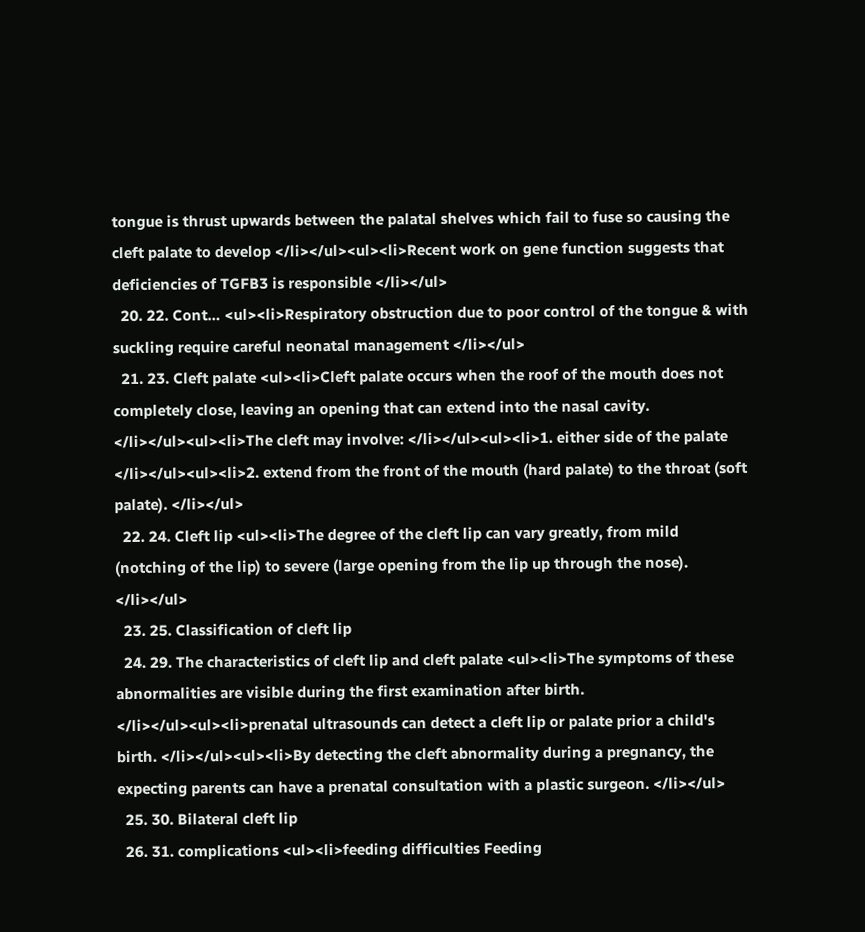tongue is thrust upwards between the palatal shelves which fail to fuse so causing the cleft palate to develop </li></ul><ul><li>Recent work on gene function suggests that deficiencies of TGFB3 is responsible </li></ul>
  20. 22. Cont… <ul><li>Respiratory obstruction due to poor control of the tongue & with suckling require careful neonatal management </li></ul>
  21. 23. Cleft palate <ul><li>Cleft palate occurs when the roof of the mouth does not completely close, leaving an opening that can extend into the nasal cavity. </li></ul><ul><li>The cleft may involve: </li></ul><ul><li>1. either side of the palate </li></ul><ul><li>2. extend from the front of the mouth (hard palate) to the throat (soft palate). </li></ul>
  22. 24. Cleft lip <ul><li>The degree of the cleft lip can vary greatly, from mild (notching of the lip) to severe (large opening from the lip up through the nose). </li></ul>
  23. 25. Classification of cleft lip
  24. 29. The characteristics of cleft lip and cleft palate <ul><li>The symptoms of these abnormalities are visible during the first examination after birth. </li></ul><ul><li>prenatal ultrasounds can detect a cleft lip or palate prior a child's birth. </li></ul><ul><li>By detecting the cleft abnormality during a pregnancy, the expecting parents can have a prenatal consultation with a plastic surgeon. </li></ul>
  25. 30. Bilateral cleft lip
  26. 31. complications <ul><li>feeding difficulties Feeding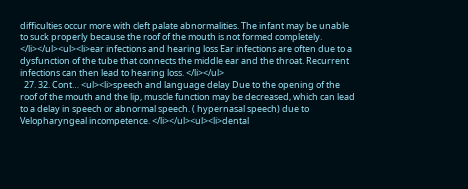difficulties occur more with cleft palate abnormalities. The infant may be unable to suck properly because the roof of the mouth is not formed completely.  </li></ul><ul><li>ear infections and hearing loss Ear infections are often due to a dysfunction of the tube that connects the middle ear and the throat. Recurrent infections can then lead to hearing loss. </li></ul>
  27. 32. Cont… <ul><li>speech and language delay Due to the opening of the roof of the mouth and the lip, muscle function may be decreased, which can lead to a delay in speech or abnormal speech. ( hypernasal speech) due to Velopharyngeal incompetence. </li></ul><ul><li>dental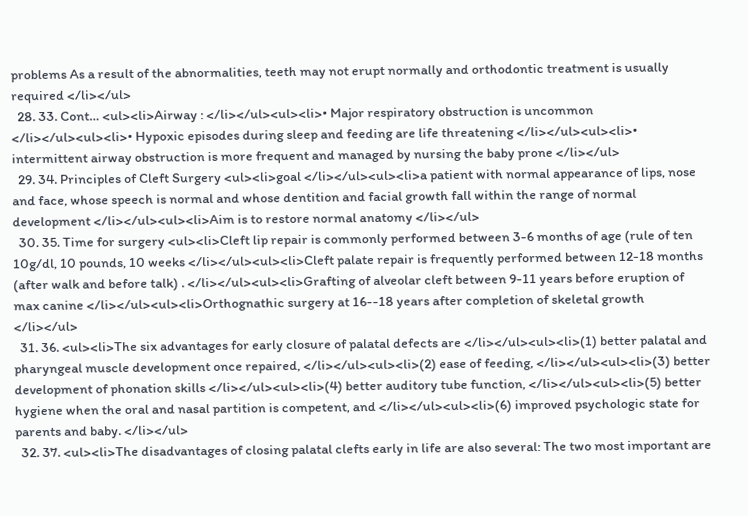problems As a result of the abnormalities, teeth may not erupt normally and orthodontic treatment is usually required </li></ul>
  28. 33. Cont… <ul><li>Airway : </li></ul><ul><li>• Major respiratory obstruction is uncommon </li></ul><ul><li>• Hypoxic episodes during sleep and feeding are life threatening </li></ul><ul><li>• intermittent airway obstruction is more frequent and managed by nursing the baby prone </li></ul>
  29. 34. Principles of Cleft Surgery <ul><li>goal </li></ul><ul><li>a patient with normal appearance of lips, nose and face, whose speech is normal and whose dentition and facial growth fall within the range of normal development </li></ul><ul><li>Aim is to restore normal anatomy </li></ul>
  30. 35. Time for surgery <ul><li>Cleft lip repair is commonly performed between 3-6 months of age (rule of ten 10g/dl, 10 pounds, 10 weeks </li></ul><ul><li>Cleft palate repair is frequently performed between 12-18 months (after walk and before talk) . </li></ul><ul><li>Grafting of alveolar cleft between 9-11 years before eruption of max canine </li></ul><ul><li>Orthognathic surgery at 16--18 years after completion of skeletal growth </li></ul>
  31. 36. <ul><li>The six advantages for early closure of palatal defects are </li></ul><ul><li>(1) better palatal and pharyngeal muscle development once repaired, </li></ul><ul><li>(2) ease of feeding, </li></ul><ul><li>(3) better development of phonation skills </li></ul><ul><li>(4) better auditory tube function, </li></ul><ul><li>(5) better hygiene when the oral and nasal partition is competent, and </li></ul><ul><li>(6) improved psychologic state for parents and baby. </li></ul>
  32. 37. <ul><li>The disadvantages of closing palatal clefts early in life are also several: The two most important are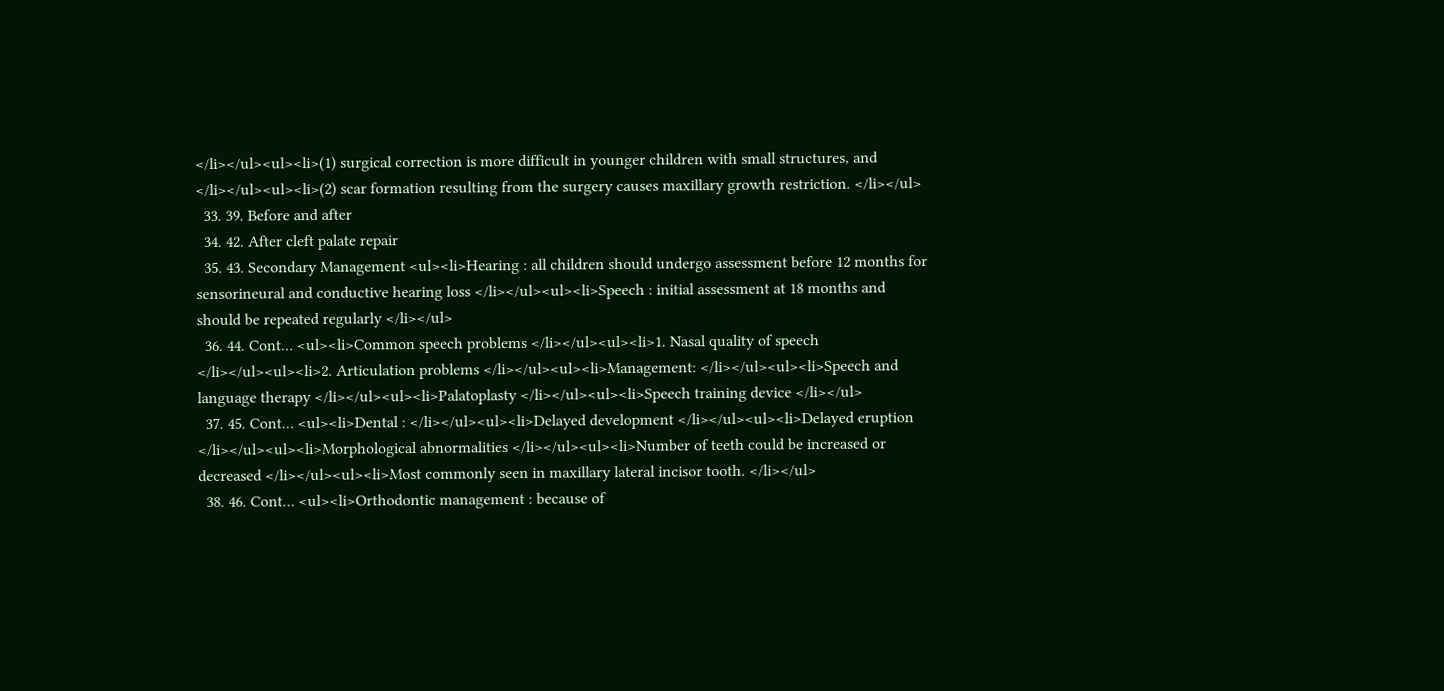</li></ul><ul><li>(1) surgical correction is more difficult in younger children with small structures, and </li></ul><ul><li>(2) scar formation resulting from the surgery causes maxillary growth restriction. </li></ul>
  33. 39. Before and after
  34. 42. After cleft palate repair
  35. 43. Secondary Management <ul><li>Hearing : all children should undergo assessment before 12 months for sensorineural and conductive hearing loss </li></ul><ul><li>Speech : initial assessment at 18 months and should be repeated regularly </li></ul>
  36. 44. Cont… <ul><li>Common speech problems </li></ul><ul><li>1. Nasal quality of speech </li></ul><ul><li>2. Articulation problems </li></ul><ul><li>Management: </li></ul><ul><li>Speech and language therapy </li></ul><ul><li>Palatoplasty </li></ul><ul><li>Speech training device </li></ul>
  37. 45. Cont… <ul><li>Dental : </li></ul><ul><li>Delayed development </li></ul><ul><li>Delayed eruption </li></ul><ul><li>Morphological abnormalities </li></ul><ul><li>Number of teeth could be increased or decreased </li></ul><ul><li>Most commonly seen in maxillary lateral incisor tooth. </li></ul>
  38. 46. Cont… <ul><li>Orthodontic management : because of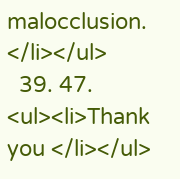malocclusion. </li></ul>
  39. 47. <ul><li>Thank you </li></ul>